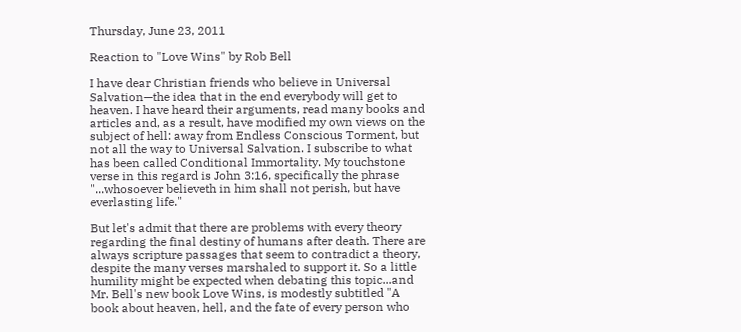Thursday, June 23, 2011

Reaction to "Love Wins" by Rob Bell

I have dear Christian friends who believe in Universal Salvation—the idea that in the end everybody will get to heaven. I have heard their arguments, read many books and articles and, as a result, have modified my own views on the subject of hell: away from Endless Conscious Torment, but not all the way to Universal Salvation. I subscribe to what has been called Conditional Immortality. My touchstone verse in this regard is John 3:16, specifically the phrase "...whosoever believeth in him shall not perish, but have everlasting life."

But let's admit that there are problems with every theory regarding the final destiny of humans after death. There are always scripture passages that seem to contradict a theory, despite the many verses marshaled to support it. So a little humility might be expected when debating this topic...and Mr. Bell's new book Love Wins, is modestly subtitled "A book about heaven, hell, and the fate of every person who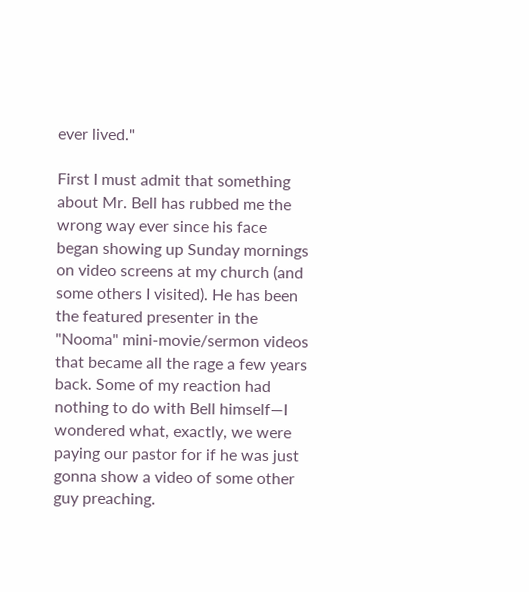ever lived."

First I must admit that something about Mr. Bell has rubbed me the wrong way ever since his face began showing up Sunday mornings on video screens at my church (and some others I visited). He has been the featured presenter in the "Nooma" mini-movie/sermon videos that became all the rage a few years back. Some of my reaction had nothing to do with Bell himself—I wondered what, exactly, we were paying our pastor for if he was just gonna show a video of some other guy preaching.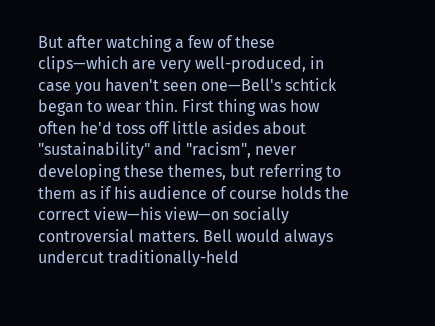But after watching a few of these clips—which are very well-produced, in case you haven't seen one—Bell's schtick began to wear thin. First thing was how often he'd toss off little asides about "sustainability" and "racism", never developing these themes, but referring to them as if his audience of course holds the correct view—his view—on socially controversial matters. Bell would always undercut traditionally-held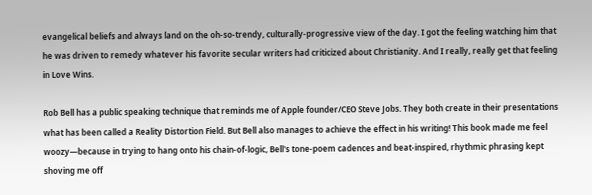evangelical beliefs and always land on the oh-so-trendy, culturally-progressive view of the day. I got the feeling watching him that he was driven to remedy whatever his favorite secular writers had criticized about Christianity. And I really, really get that feeling in Love Wins.

Rob Bell has a public speaking technique that reminds me of Apple founder/CEO Steve Jobs. They both create in their presentations what has been called a Reality Distortion Field. But Bell also manages to achieve the effect in his writing! This book made me feel woozy—because in trying to hang onto his chain-of-logic, Bell's tone-poem cadences and beat-inspired, rhythmic phrasing kept shoving me off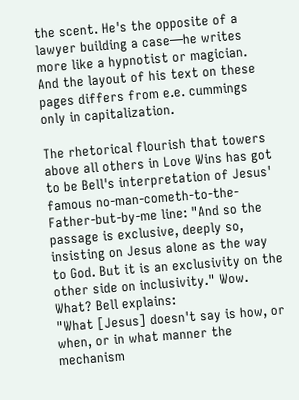the scent. He's the opposite of a lawyer building a case—he writes more like a hypnotist or magician. And the layout of his text on these pages differs from e.e. cummings only in capitalization.

The rhetorical flourish that towers above all others in Love Wins has got to be Bell's interpretation of Jesus' famous no-man-cometh-to-the-Father-but-by-me line: "And so the passage is exclusive, deeply so, insisting on Jesus alone as the way to God. But it is an exclusivity on the other side on inclusivity." Wow. What? Bell explains:
"What [Jesus] doesn't say is how, or when, or in what manner the mechanism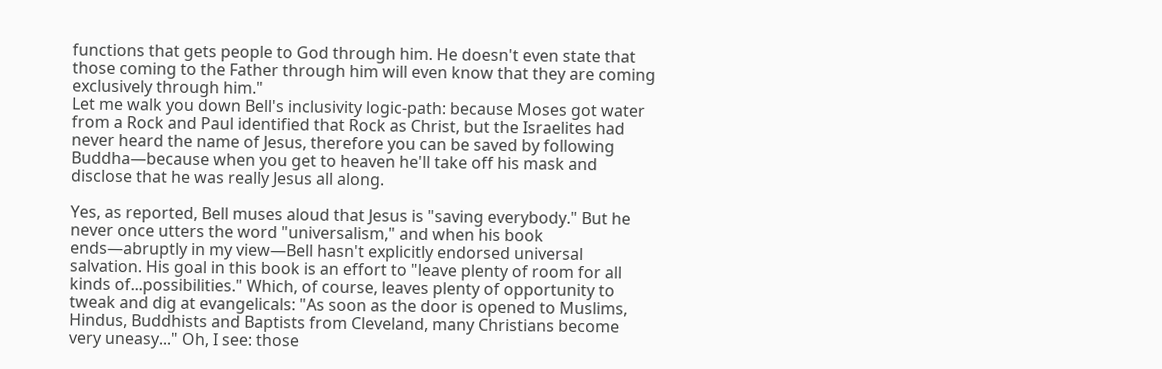functions that gets people to God through him. He doesn't even state that those coming to the Father through him will even know that they are coming exclusively through him."
Let me walk you down Bell's inclusivity logic-path: because Moses got water from a Rock and Paul identified that Rock as Christ, but the Israelites had never heard the name of Jesus, therefore you can be saved by following Buddha—because when you get to heaven he'll take off his mask and disclose that he was really Jesus all along.

Yes, as reported, Bell muses aloud that Jesus is "saving everybody." But he never once utters the word "universalism," and when his book ends—abruptly in my view—Bell hasn't explicitly endorsed universal salvation. His goal in this book is an effort to "leave plenty of room for all kinds of...possibilities." Which, of course, leaves plenty of opportunity to tweak and dig at evangelicals: "As soon as the door is opened to Muslims, Hindus, Buddhists and Baptists from Cleveland, many Christians become very uneasy..." Oh, I see: those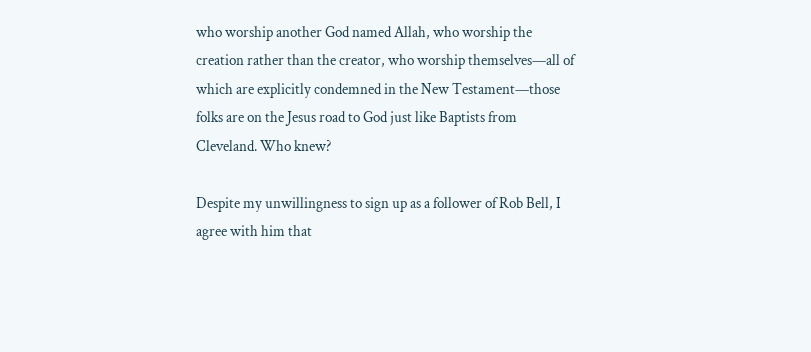who worship another God named Allah, who worship the creation rather than the creator, who worship themselves—all of which are explicitly condemned in the New Testament—those folks are on the Jesus road to God just like Baptists from Cleveland. Who knew?

Despite my unwillingness to sign up as a follower of Rob Bell, I agree with him that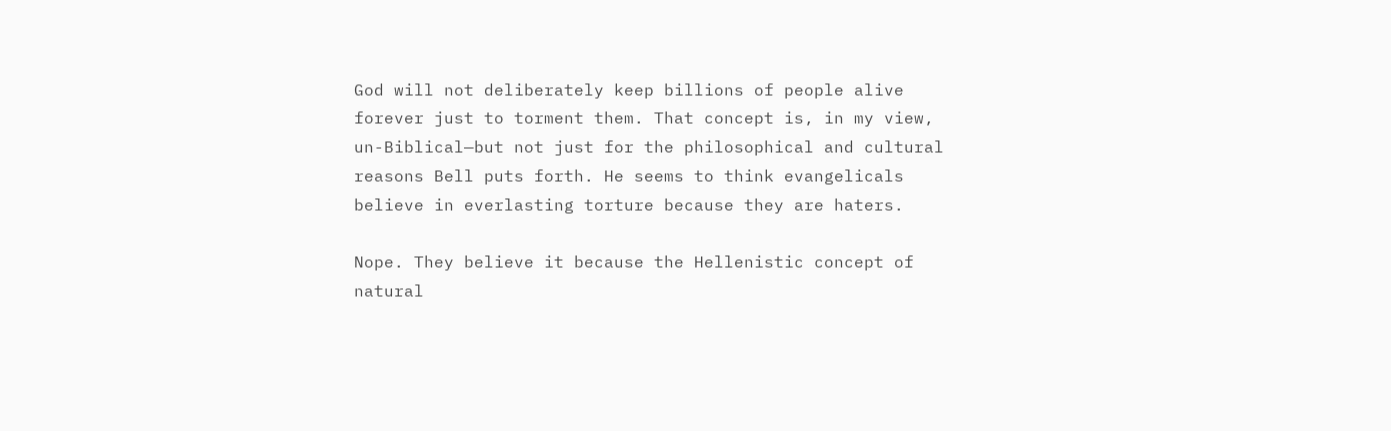God will not deliberately keep billions of people alive forever just to torment them. That concept is, in my view, un-Biblical—but not just for the philosophical and cultural reasons Bell puts forth. He seems to think evangelicals believe in everlasting torture because they are haters.

Nope. They believe it because the Hellenistic concept of natural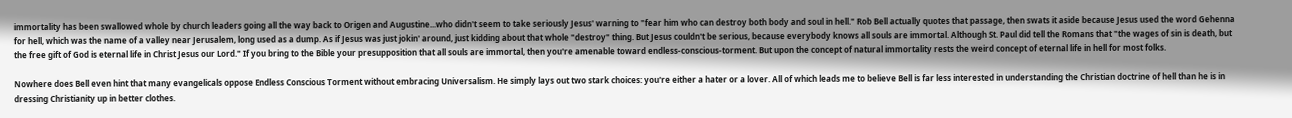immortality has been swallowed whole by church leaders going all the way back to Origen and Augustine...who didn't seem to take seriously Jesus' warning to "fear him who can destroy both body and soul in hell." Rob Bell actually quotes that passage, then swats it aside because Jesus used the word Gehenna for hell, which was the name of a valley near Jerusalem, long used as a dump. As if Jesus was just jokin' around, just kidding about that whole "destroy" thing. But Jesus couldn't be serious, because everybody knows all souls are immortal. Although St. Paul did tell the Romans that "the wages of sin is death, but the free gift of God is eternal life in Christ Jesus our Lord." If you bring to the Bible your presupposition that all souls are immortal, then you're amenable toward endless-conscious-torment. But upon the concept of natural immortality rests the weird concept of eternal life in hell for most folks.

Nowhere does Bell even hint that many evangelicals oppose Endless Conscious Torment without embracing Universalism. He simply lays out two stark choices: you're either a hater or a lover. All of which leads me to believe Bell is far less interested in understanding the Christian doctrine of hell than he is in dressing Christianity up in better clothes.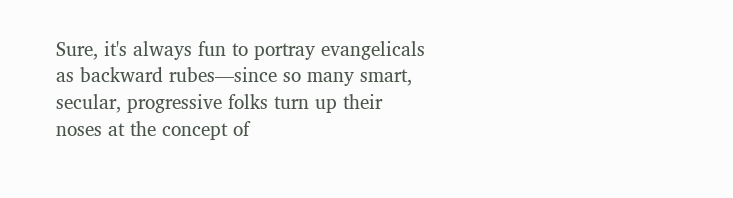Sure, it's always fun to portray evangelicals as backward rubes—since so many smart, secular, progressive folks turn up their noses at the concept of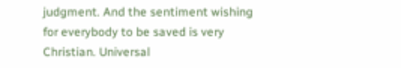judgment. And the sentiment wishing for everybody to be saved is very Christian. Universal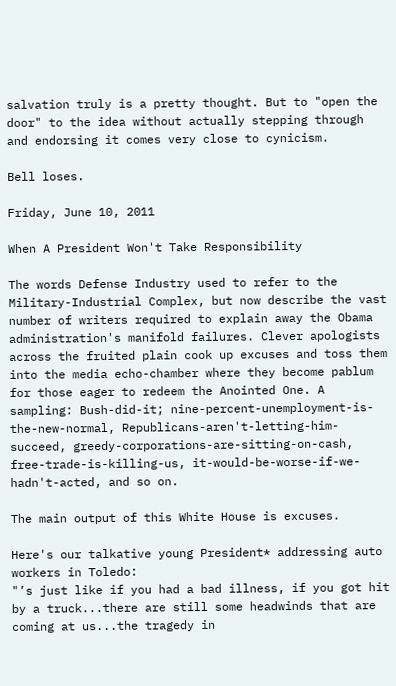salvation truly is a pretty thought. But to "open the door" to the idea without actually stepping through and endorsing it comes very close to cynicism.

Bell loses.

Friday, June 10, 2011

When A President Won't Take Responsibility

The words Defense Industry used to refer to the Military-Industrial Complex, but now describe the vast number of writers required to explain away the Obama administration's manifold failures. Clever apologists across the fruited plain cook up excuses and toss them into the media echo-chamber where they become pablum for those eager to redeem the Anointed One. A sampling: Bush-did-it; nine-percent-unemployment-is-the-new-normal, Republicans-aren't-letting-him-succeed, greedy-corporations-are-sitting-on-cash, free-trade-is-killing-us, it-would-be-worse-if-we-hadn't-acted, and so on.

The main output of this White House is excuses.

Here's our talkative young President* addressing auto workers in Toledo:
"’s just like if you had a bad illness, if you got hit by a truck...there are still some headwinds that are coming at us...the tragedy in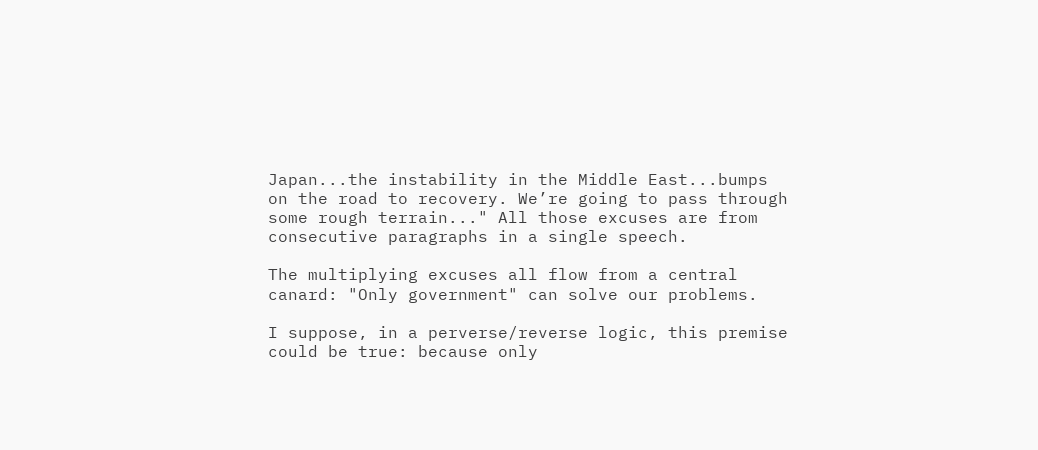Japan...the instability in the Middle East...bumps on the road to recovery. We’re going to pass through some rough terrain..." All those excuses are from consecutive paragraphs in a single speech.

The multiplying excuses all flow from a central canard: "Only government" can solve our problems.

I suppose, in a perverse/reverse logic, this premise could be true: because only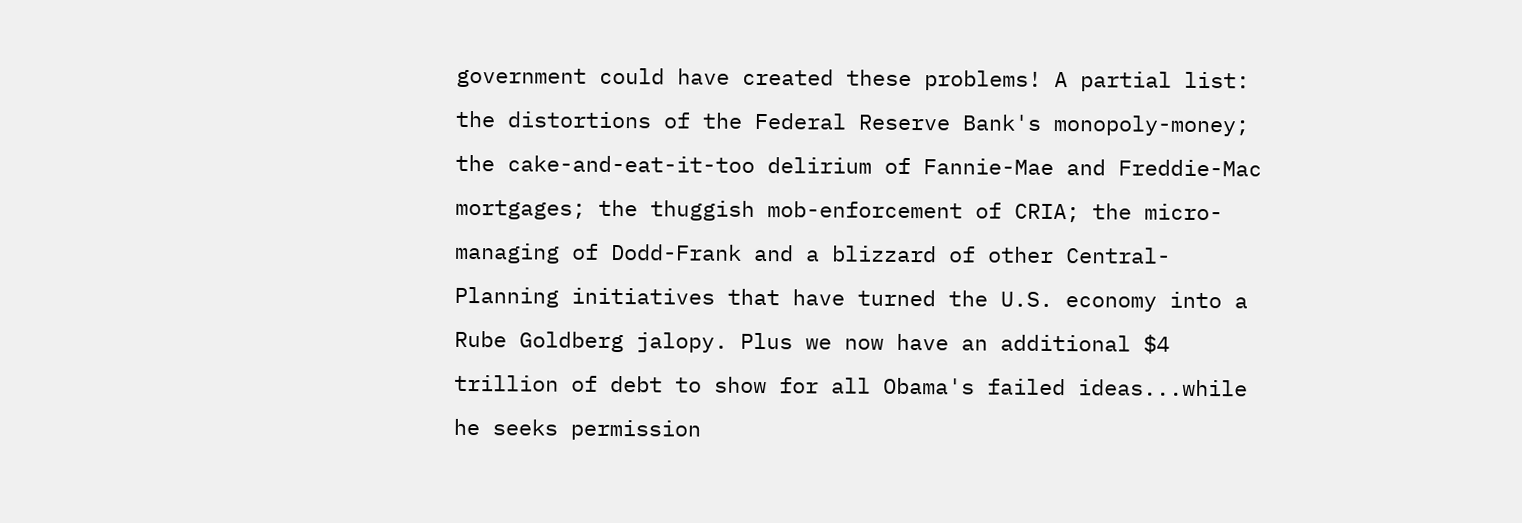government could have created these problems! A partial list: the distortions of the Federal Reserve Bank's monopoly-money; the cake-and-eat-it-too delirium of Fannie-Mae and Freddie-Mac mortgages; the thuggish mob-enforcement of CRIA; the micro-managing of Dodd-Frank and a blizzard of other Central-Planning initiatives that have turned the U.S. economy into a Rube Goldberg jalopy. Plus we now have an additional $4 trillion of debt to show for all Obama's failed ideas...while he seeks permission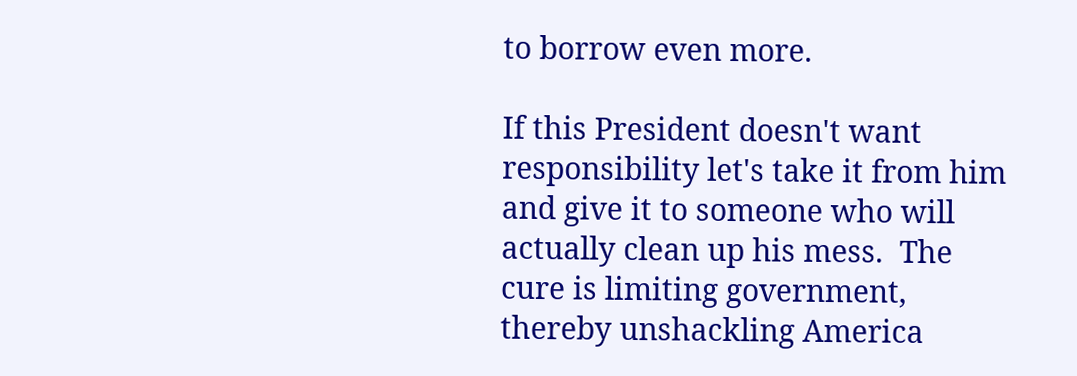to borrow even more.

If this President doesn't want responsibility let's take it from him and give it to someone who will actually clean up his mess.  The cure is limiting government, thereby unshackling America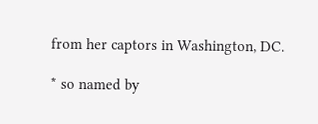from her captors in Washington, DC.

* so named by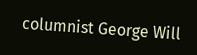columnist George Will